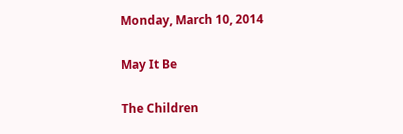Monday, March 10, 2014

May It Be

The Children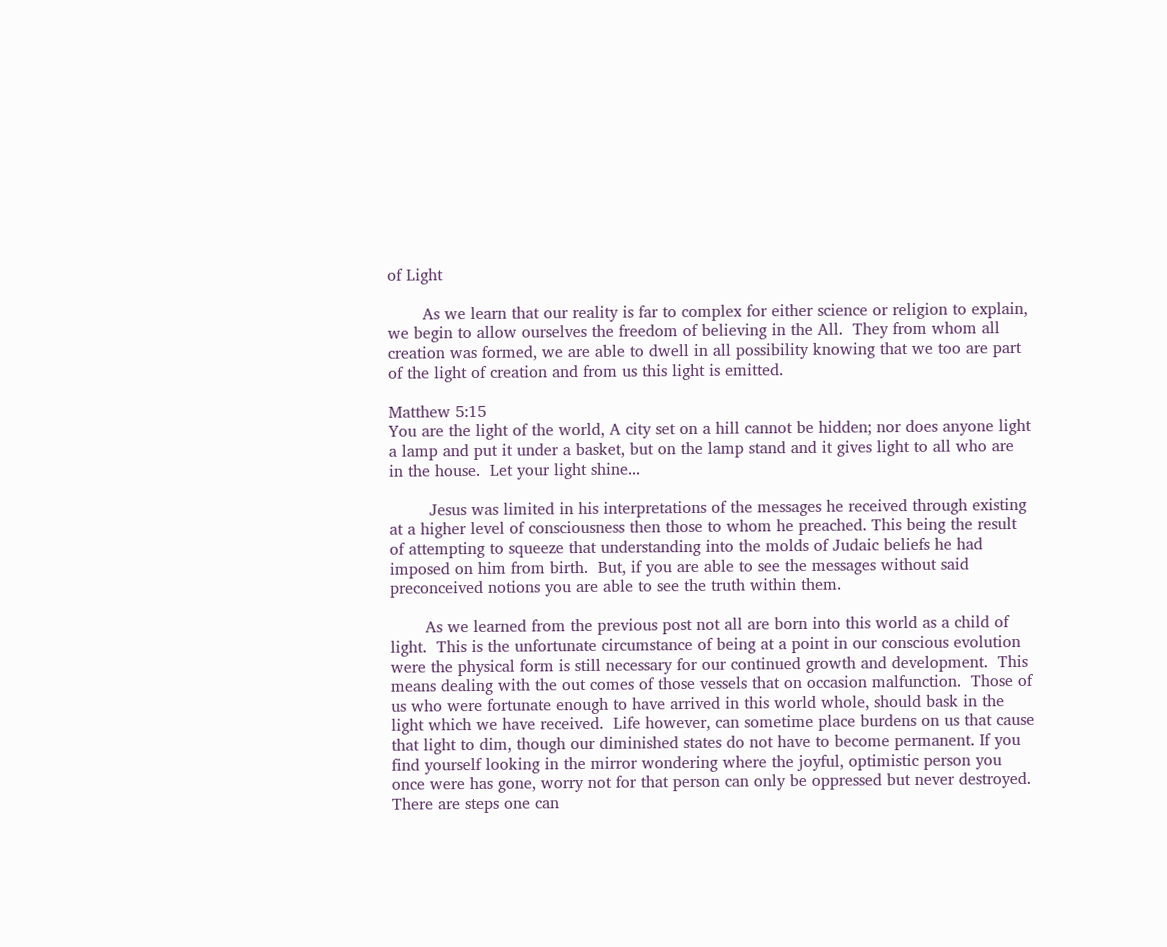of Light

       As we learn that our reality is far to complex for either science or religion to explain, we begin to allow ourselves the freedom of believing in the All.  They from whom all creation was formed, we are able to dwell in all possibility knowing that we too are part of the light of creation and from us this light is emitted.

Matthew 5:15
You are the light of the world, A city set on a hill cannot be hidden; nor does anyone light a lamp and put it under a basket, but on the lamp stand and it gives light to all who are in the house.  Let your light shine...

        Jesus was limited in his interpretations of the messages he received through existing at a higher level of consciousness then those to whom he preached. This being the result of attempting to squeeze that understanding into the molds of Judaic beliefs he had imposed on him from birth.  But, if you are able to see the messages without said preconceived notions you are able to see the truth within them.

       As we learned from the previous post not all are born into this world as a child of light.  This is the unfortunate circumstance of being at a point in our conscious evolution were the physical form is still necessary for our continued growth and development.  This means dealing with the out comes of those vessels that on occasion malfunction.  Those of us who were fortunate enough to have arrived in this world whole, should bask in the light which we have received.  Life however, can sometime place burdens on us that cause that light to dim, though our diminished states do not have to become permanent. If you find yourself looking in the mirror wondering where the joyful, optimistic person you once were has gone, worry not for that person can only be oppressed but never destroyed.  There are steps one can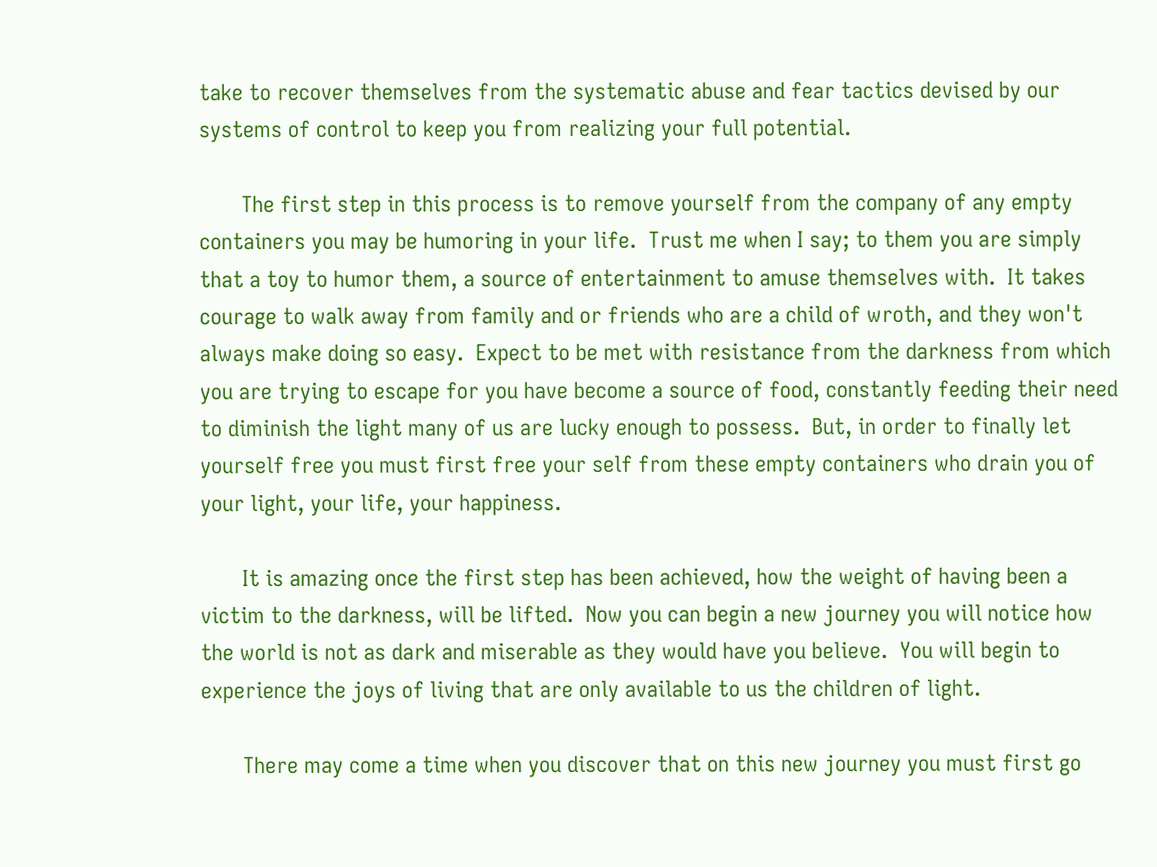take to recover themselves from the systematic abuse and fear tactics devised by our systems of control to keep you from realizing your full potential.

       The first step in this process is to remove yourself from the company of any empty containers you may be humoring in your life.  Trust me when I say; to them you are simply that a toy to humor them, a source of entertainment to amuse themselves with.  It takes courage to walk away from family and or friends who are a child of wroth, and they won't always make doing so easy.  Expect to be met with resistance from the darkness from which you are trying to escape for you have become a source of food, constantly feeding their need to diminish the light many of us are lucky enough to possess.  But, in order to finally let yourself free you must first free your self from these empty containers who drain you of your light, your life, your happiness.

       It is amazing once the first step has been achieved, how the weight of having been a victim to the darkness, will be lifted.  Now you can begin a new journey you will notice how the world is not as dark and miserable as they would have you believe.  You will begin to experience the joys of living that are only available to us the children of light.

       There may come a time when you discover that on this new journey you must first go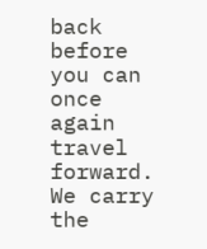back before you can once again travel forward.  We carry the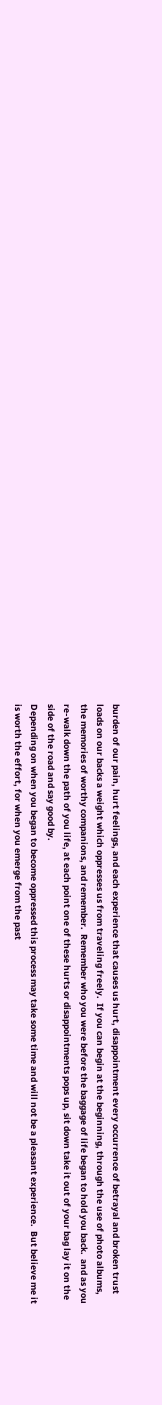burden of our pain, hurt feelings, and each experience that causes us hurt, disappointment every occurrence of betrayal and broken trust loads on our backs a weight which oppresses us from traveling freely.  If you can begin at the beginning, through the use of photo albums, the memories of worthy companions, and remember.  Remember who you were before the baggage of life began to hold you back.  and as you re-walk down the path of you life, at each point one of these hurts or disappointments pops up, sit down take it out of your bag lay it on the side of the road and say good by.
Depending on when you began to become oppressed this process may take some time and will not be a pleasant experience.  But believe me it is worth the effort, for when you emerge from the past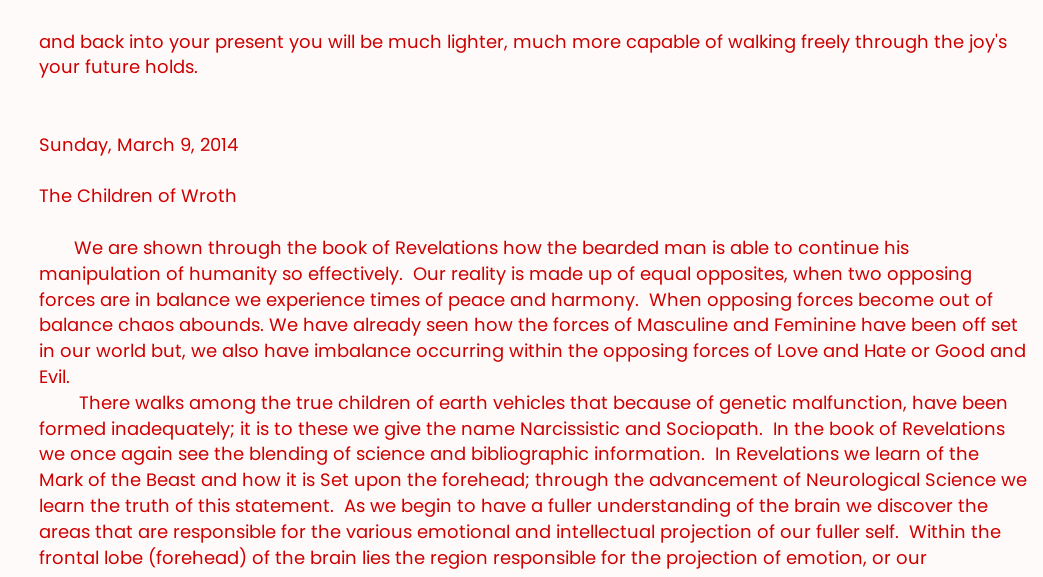and back into your present you will be much lighter, much more capable of walking freely through the joy's your future holds.


Sunday, March 9, 2014

The Children of Wroth

       We are shown through the book of Revelations how the bearded man is able to continue his manipulation of humanity so effectively.  Our reality is made up of equal opposites, when two opposing forces are in balance we experience times of peace and harmony.  When opposing forces become out of balance chaos abounds. We have already seen how the forces of Masculine and Feminine have been off set in our world but, we also have imbalance occurring within the opposing forces of Love and Hate or Good and Evil.
        There walks among the true children of earth vehicles that because of genetic malfunction, have been formed inadequately; it is to these we give the name Narcissistic and Sociopath.  In the book of Revelations we once again see the blending of science and bibliographic information.  In Revelations we learn of the  Mark of the Beast and how it is Set upon the forehead; through the advancement of Neurological Science we learn the truth of this statement.  As we begin to have a fuller understanding of the brain we discover the areas that are responsible for the various emotional and intellectual projection of our fuller self.  Within the frontal lobe (forehead) of the brain lies the region responsible for the projection of emotion, or our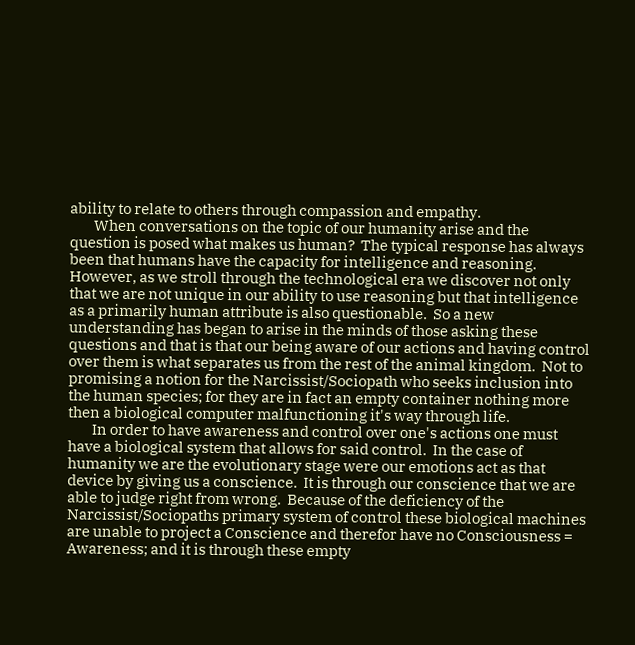ability to relate to others through compassion and empathy.
        When conversations on the topic of our humanity arise and the question is posed what makes us human?  The typical response has always been that humans have the capacity for intelligence and reasoning.  However, as we stroll through the technological era we discover not only that we are not unique in our ability to use reasoning but that intelligence as a primarily human attribute is also questionable.  So a new understanding has began to arise in the minds of those asking these questions and that is that our being aware of our actions and having control over them is what separates us from the rest of the animal kingdom.  Not to promising a notion for the Narcissist/Sociopath who seeks inclusion into the human species; for they are in fact an empty container nothing more then a biological computer malfunctioning it's way through life.
        In order to have awareness and control over one's actions one must have a biological system that allows for said control.  In the case of humanity we are the evolutionary stage were our emotions act as that device by giving us a conscience.  It is through our conscience that we are able to judge right from wrong.  Because of the deficiency of the Narcissist/Sociopaths primary system of control these biological machines are unable to project a Conscience and therefor have no Consciousness = Awareness; and it is through these empty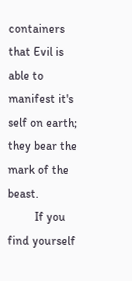containers that Evil is able to manifest it's self on earth; they bear the mark of the beast.
         If you find yourself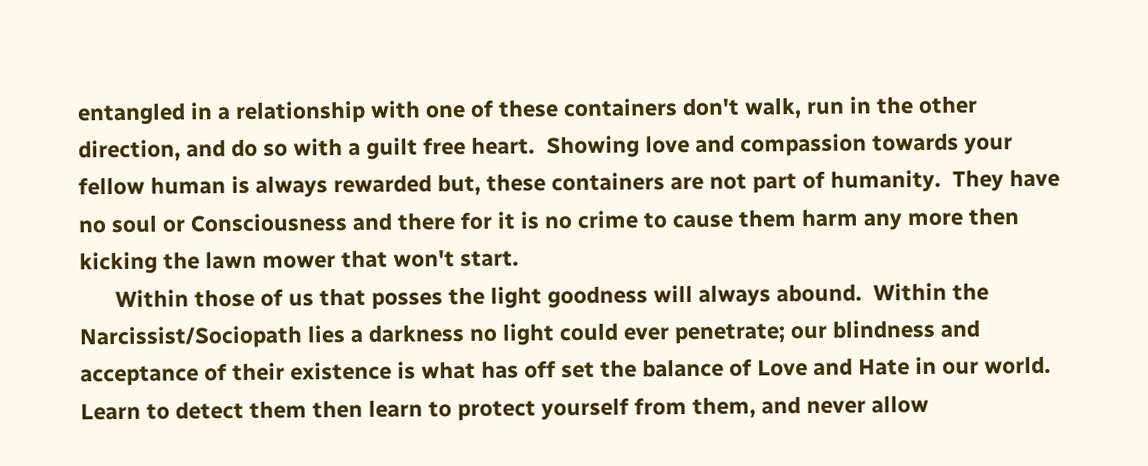entangled in a relationship with one of these containers don't walk, run in the other direction, and do so with a guilt free heart.  Showing love and compassion towards your fellow human is always rewarded but, these containers are not part of humanity.  They have no soul or Consciousness and there for it is no crime to cause them harm any more then kicking the lawn mower that won't start.
      Within those of us that posses the light goodness will always abound.  Within the Narcissist/Sociopath lies a darkness no light could ever penetrate; our blindness and acceptance of their existence is what has off set the balance of Love and Hate in our world.  Learn to detect them then learn to protect yourself from them, and never allow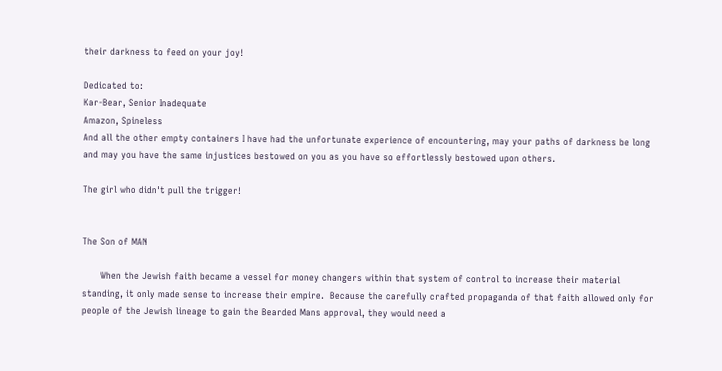their darkness to feed on your joy!

Dedicated to:
Kar-Bear, Senior Inadequate
Amazon, Spineless
And all the other empty containers I have had the unfortunate experience of encountering, may your paths of darkness be long and may you have the same injustices bestowed on you as you have so effortlessly bestowed upon others.

The girl who didn't pull the trigger!


The Son of MAN

      When the Jewish faith became a vessel for money changers within that system of control to increase their material standing, it only made sense to increase their empire.  Because the carefully crafted propaganda of that faith allowed only for people of the Jewish lineage to gain the Bearded Mans approval, they would need a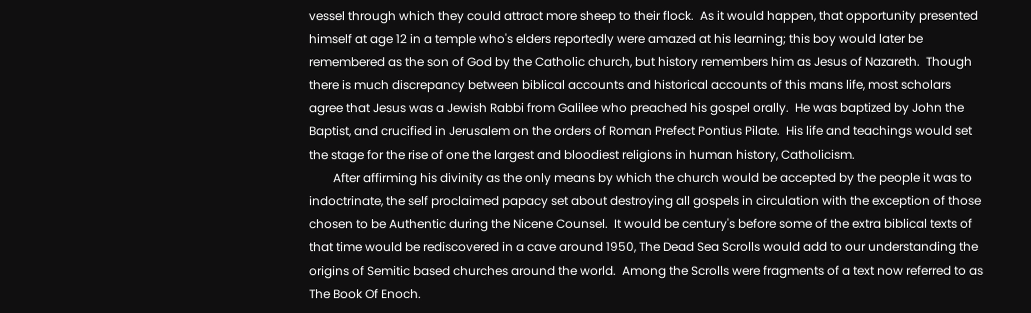vessel through which they could attract more sheep to their flock.  As it would happen, that opportunity presented himself at age 12 in a temple who's elders reportedly were amazed at his learning; this boy would later be remembered as the son of God by the Catholic church, but history remembers him as Jesus of Nazareth.  Though there is much discrepancy between biblical accounts and historical accounts of this mans life, most scholars agree that Jesus was a Jewish Rabbi from Galilee who preached his gospel orally.  He was baptized by John the Baptist, and crucified in Jerusalem on the orders of Roman Prefect Pontius Pilate.  His life and teachings would set the stage for the rise of one the largest and bloodiest religions in human history, Catholicism.
        After affirming his divinity as the only means by which the church would be accepted by the people it was to indoctrinate, the self proclaimed papacy set about destroying all gospels in circulation with the exception of those chosen to be Authentic during the Nicene Counsel.  It would be century's before some of the extra biblical texts of that time would be rediscovered in a cave around 1950, The Dead Sea Scrolls would add to our understanding the origins of Semitic based churches around the world.  Among the Scrolls were fragments of a text now referred to as The Book Of Enoch.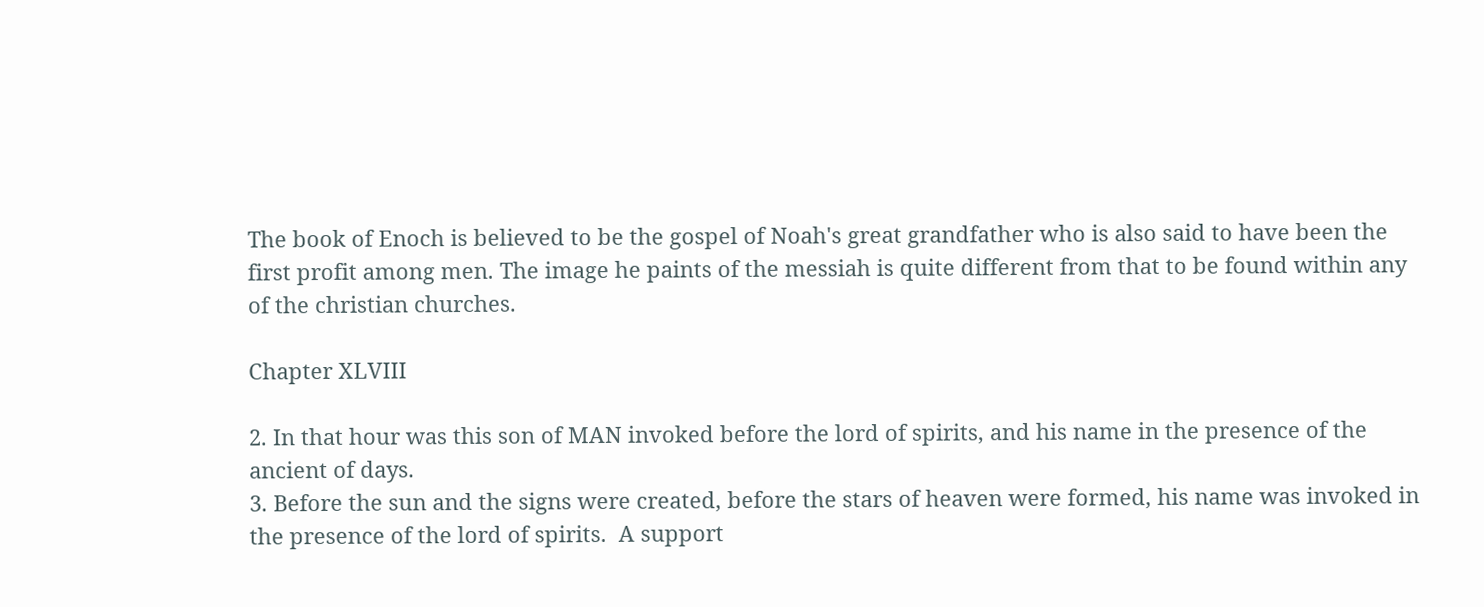The book of Enoch is believed to be the gospel of Noah's great grandfather who is also said to have been the first profit among men. The image he paints of the messiah is quite different from that to be found within any of the christian churches.

Chapter XLVIII

2. In that hour was this son of MAN invoked before the lord of spirits, and his name in the presence of the ancient of days.
3. Before the sun and the signs were created, before the stars of heaven were formed, his name was invoked in the presence of the lord of spirits.  A support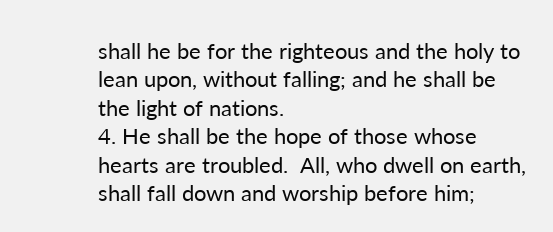shall he be for the righteous and the holy to lean upon, without falling; and he shall be the light of nations.
4. He shall be the hope of those whose hearts are troubled.  All, who dwell on earth, shall fall down and worship before him;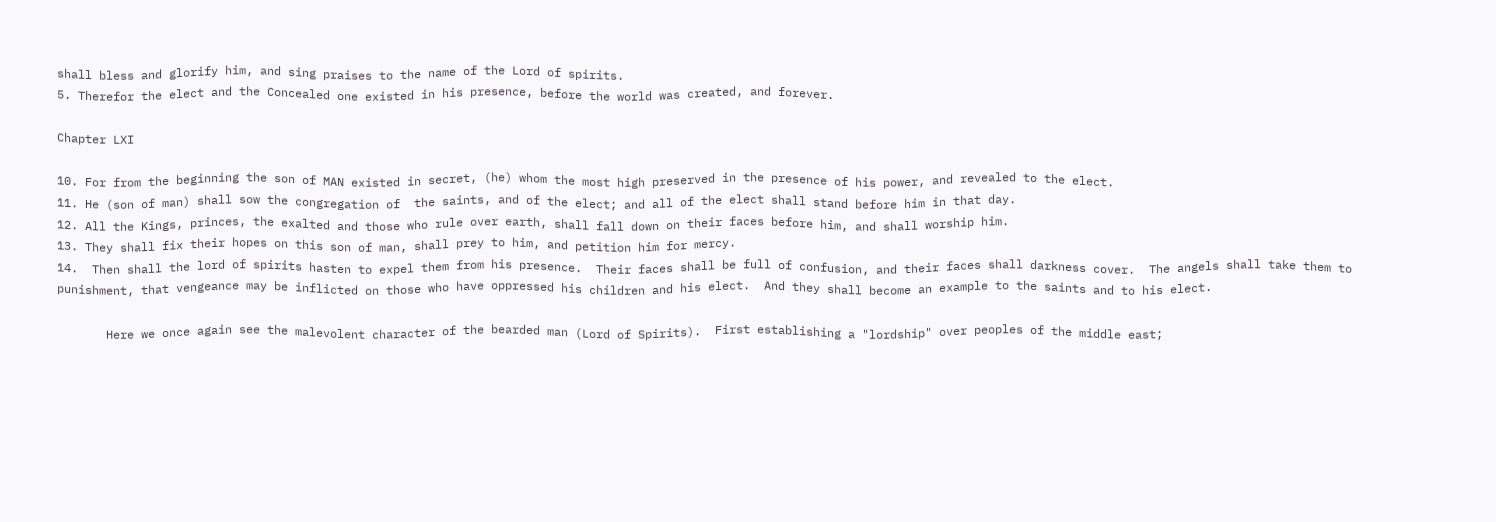shall bless and glorify him, and sing praises to the name of the Lord of spirits.
5. Therefor the elect and the Concealed one existed in his presence, before the world was created, and forever.

Chapter LXI

10. For from the beginning the son of MAN existed in secret, (he) whom the most high preserved in the presence of his power, and revealed to the elect.
11. He (son of man) shall sow the congregation of  the saints, and of the elect; and all of the elect shall stand before him in that day.
12. All the Kings, princes, the exalted and those who rule over earth, shall fall down on their faces before him, and shall worship him.
13. They shall fix their hopes on this son of man, shall prey to him, and petition him for mercy.
14.  Then shall the lord of spirits hasten to expel them from his presence.  Their faces shall be full of confusion, and their faces shall darkness cover.  The angels shall take them to punishment, that vengeance may be inflicted on those who have oppressed his children and his elect.  And they shall become an example to the saints and to his elect.

       Here we once again see the malevolent character of the bearded man (Lord of Spirits).  First establishing a "lordship" over peoples of the middle east;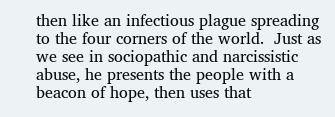then like an infectious plague spreading to the four corners of the world.  Just as we see in sociopathic and narcissistic abuse, he presents the people with a beacon of hope, then uses that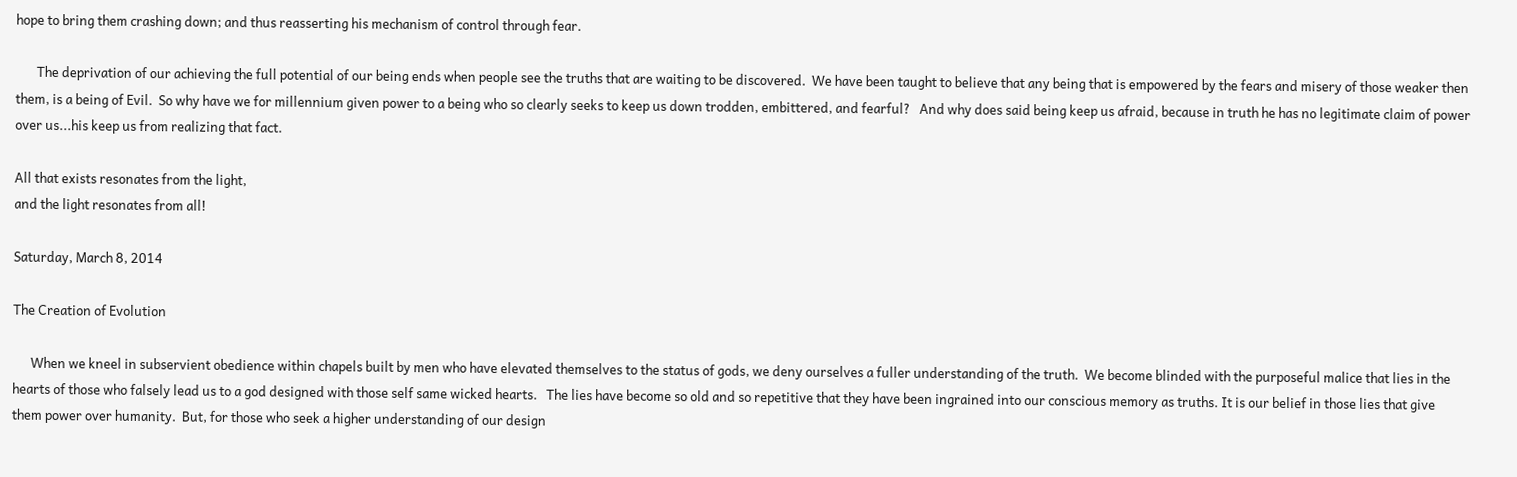hope to bring them crashing down; and thus reasserting his mechanism of control through fear.

       The deprivation of our achieving the full potential of our being ends when people see the truths that are waiting to be discovered.  We have been taught to believe that any being that is empowered by the fears and misery of those weaker then them, is a being of Evil.  So why have we for millennium given power to a being who so clearly seeks to keep us down trodden, embittered, and fearful?   And why does said being keep us afraid, because in truth he has no legitimate claim of power over us...his keep us from realizing that fact.

All that exists resonates from the light,
and the light resonates from all!

Saturday, March 8, 2014

The Creation of Evolution

      When we kneel in subservient obedience within chapels built by men who have elevated themselves to the status of gods, we deny ourselves a fuller understanding of the truth.  We become blinded with the purposeful malice that lies in the hearts of those who falsely lead us to a god designed with those self same wicked hearts.   The lies have become so old and so repetitive that they have been ingrained into our conscious memory as truths. It is our belief in those lies that give them power over humanity.  But, for those who seek a higher understanding of our design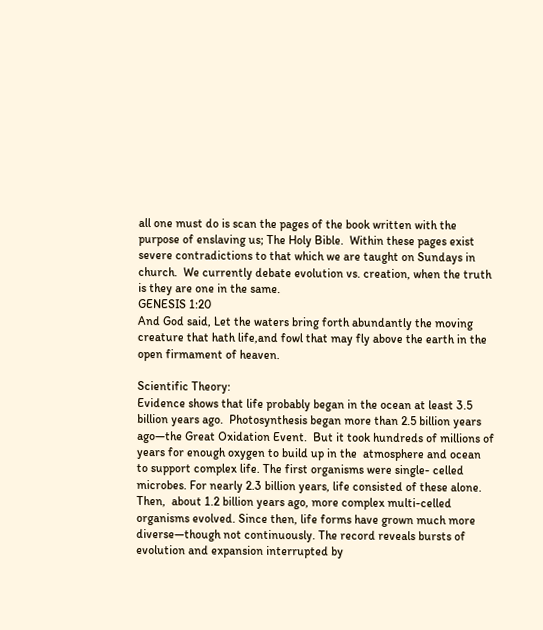all one must do is scan the pages of the book written with the purpose of enslaving us; The Holy Bible.  Within these pages exist severe contradictions to that which we are taught on Sundays in church.  We currently debate evolution vs. creation, when the truth is they are one in the same.
GENESIS 1:20
And God said, Let the waters bring forth abundantly the moving creature that hath life,and fowl that may fly above the earth in the open firmament of heaven.

Scientific Theory:
Evidence shows that life probably began in the ocean at least 3.5 billion years ago.  Photosynthesis began more than 2.5 billion years ago—the Great Oxidation Event.  But it took hundreds of millions of years for enough oxygen to build up in the  atmosphere and ocean to support complex life. The first organisms were single- celled microbes. For nearly 2.3 billion years, life consisted of these alone. Then,  about 1.2 billion years ago, more complex multi-celled organisms evolved. Since then, life forms have grown much more diverse—though not continuously. The record reveals bursts of evolution and expansion interrupted by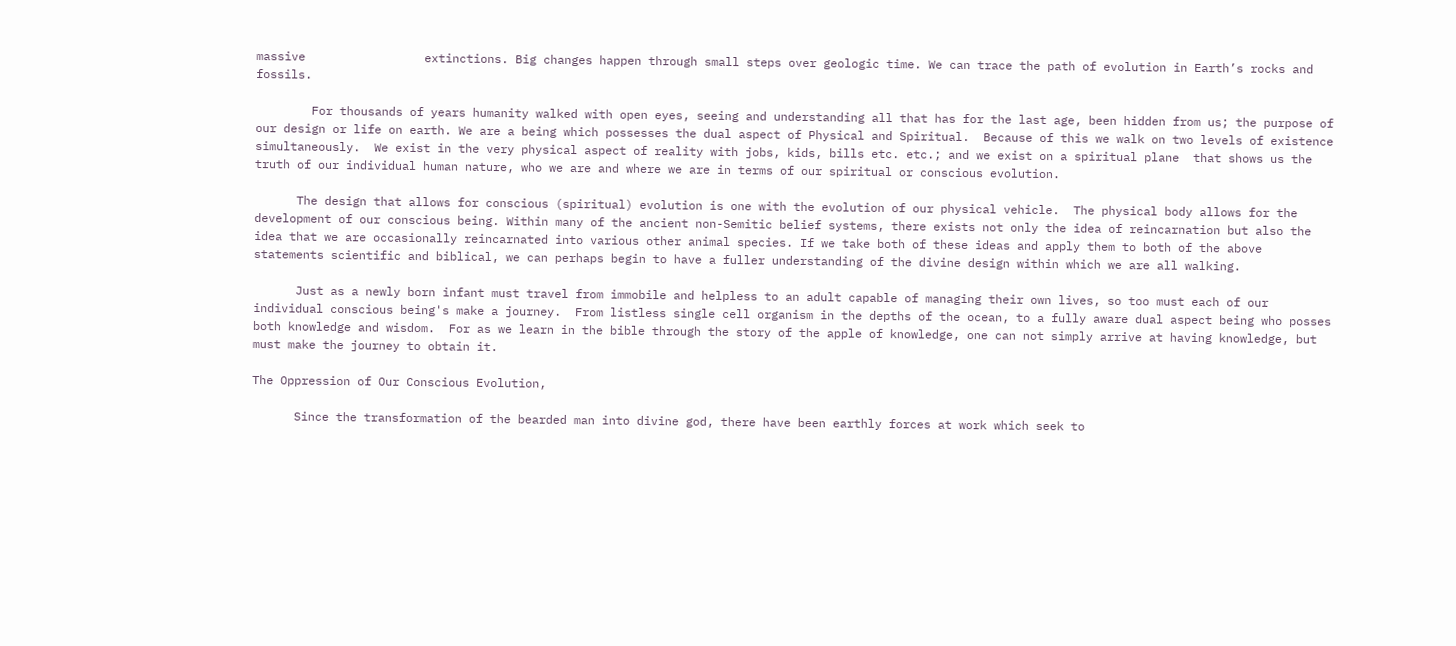massive                 extinctions. Big changes happen through small steps over geologic time. We can trace the path of evolution in Earth’s rocks and fossils.

        For thousands of years humanity walked with open eyes, seeing and understanding all that has for the last age, been hidden from us; the purpose of our design or life on earth. We are a being which possesses the dual aspect of Physical and Spiritual.  Because of this we walk on two levels of existence simultaneously.  We exist in the very physical aspect of reality with jobs, kids, bills etc. etc.; and we exist on a spiritual plane  that shows us the truth of our individual human nature, who we are and where we are in terms of our spiritual or conscious evolution.

      The design that allows for conscious (spiritual) evolution is one with the evolution of our physical vehicle.  The physical body allows for the development of our conscious being. Within many of the ancient non-Semitic belief systems, there exists not only the idea of reincarnation but also the idea that we are occasionally reincarnated into various other animal species. If we take both of these ideas and apply them to both of the above statements scientific and biblical, we can perhaps begin to have a fuller understanding of the divine design within which we are all walking.

      Just as a newly born infant must travel from immobile and helpless to an adult capable of managing their own lives, so too must each of our individual conscious being's make a journey.  From listless single cell organism in the depths of the ocean, to a fully aware dual aspect being who posses both knowledge and wisdom.  For as we learn in the bible through the story of the apple of knowledge, one can not simply arrive at having knowledge, but must make the journey to obtain it.

The Oppression of Our Conscious Evolution,

      Since the transformation of the bearded man into divine god, there have been earthly forces at work which seek to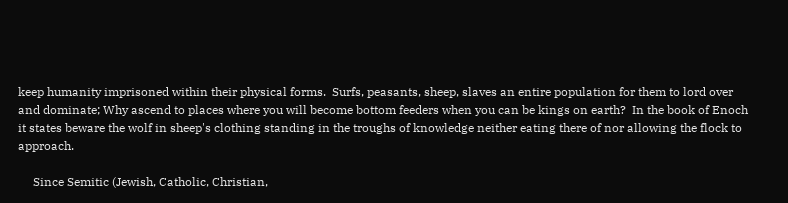keep humanity imprisoned within their physical forms.  Surfs, peasants, sheep, slaves an entire population for them to lord over and dominate; Why ascend to places where you will become bottom feeders when you can be kings on earth?  In the book of Enoch it states beware the wolf in sheep's clothing standing in the troughs of knowledge neither eating there of nor allowing the flock to approach.

     Since Semitic (Jewish, Catholic, Christian,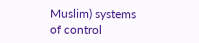Muslim) systems of control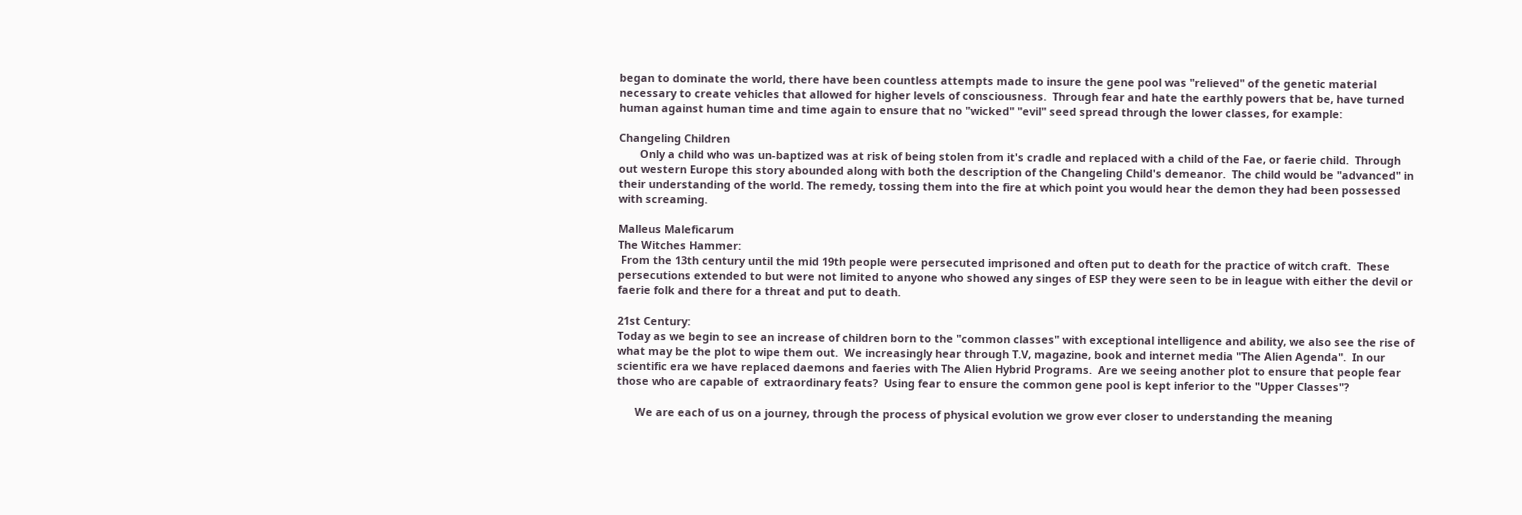began to dominate the world, there have been countless attempts made to insure the gene pool was "relieved" of the genetic material necessary to create vehicles that allowed for higher levels of consciousness.  Through fear and hate the earthly powers that be, have turned human against human time and time again to ensure that no "wicked" "evil" seed spread through the lower classes, for example:

Changeling Children
       Only a child who was un-baptized was at risk of being stolen from it's cradle and replaced with a child of the Fae, or faerie child.  Through out western Europe this story abounded along with both the description of the Changeling Child's demeanor.  The child would be "advanced" in their understanding of the world. The remedy, tossing them into the fire at which point you would hear the demon they had been possessed with screaming.

Malleus Maleficarum
The Witches Hammer:
 From the 13th century until the mid 19th people were persecuted imprisoned and often put to death for the practice of witch craft.  These persecutions extended to but were not limited to anyone who showed any singes of ESP they were seen to be in league with either the devil or faerie folk and there for a threat and put to death.

21st Century:
Today as we begin to see an increase of children born to the "common classes" with exceptional intelligence and ability, we also see the rise of what may be the plot to wipe them out.  We increasingly hear through T.V, magazine, book and internet media "The Alien Agenda".  In our scientific era we have replaced daemons and faeries with The Alien Hybrid Programs.  Are we seeing another plot to ensure that people fear those who are capable of  extraordinary feats?  Using fear to ensure the common gene pool is kept inferior to the "Upper Classes"?

      We are each of us on a journey, through the process of physical evolution we grow ever closer to understanding the meaning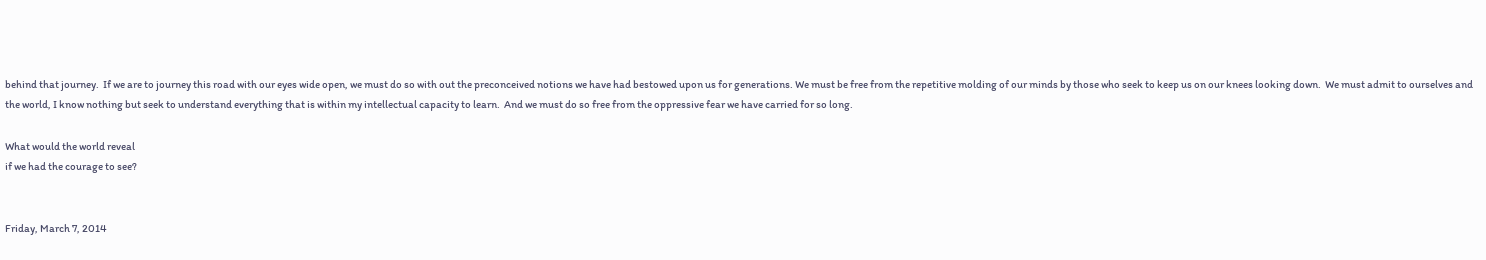behind that journey.  If we are to journey this road with our eyes wide open, we must do so with out the preconceived notions we have had bestowed upon us for generations. We must be free from the repetitive molding of our minds by those who seek to keep us on our knees looking down.  We must admit to ourselves and the world, I know nothing but seek to understand everything that is within my intellectual capacity to learn.  And we must do so free from the oppressive fear we have carried for so long.

What would the world reveal
if we had the courage to see?


Friday, March 7, 2014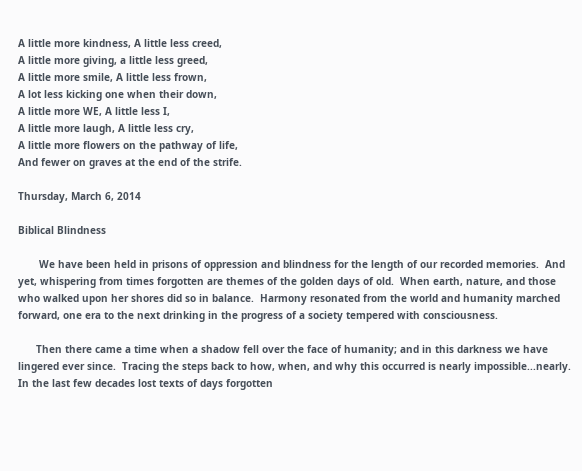A little more kindness, A little less creed,
A little more giving, a little less greed,
A little more smile, A little less frown,
A lot less kicking one when their down,
A little more WE, A little less I,
A little more laugh, A little less cry,
A little more flowers on the pathway of life,
And fewer on graves at the end of the strife.

Thursday, March 6, 2014

Biblical Blindness

       We have been held in prisons of oppression and blindness for the length of our recorded memories.  And yet, whispering from times forgotten are themes of the golden days of old.  When earth, nature, and those who walked upon her shores did so in balance.  Harmony resonated from the world and humanity marched forward, one era to the next drinking in the progress of a society tempered with consciousness.

      Then there came a time when a shadow fell over the face of humanity; and in this darkness we have lingered ever since.  Tracing the steps back to how, when, and why this occurred is nearly impossible...nearly.  In the last few decades lost texts of days forgotten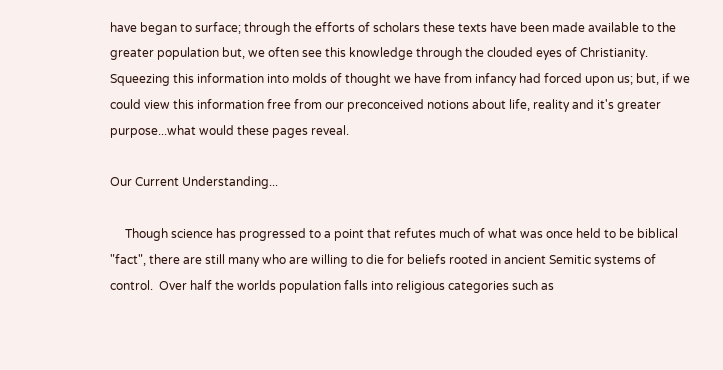have began to surface; through the efforts of scholars these texts have been made available to the greater population but, we often see this knowledge through the clouded eyes of Christianity.  Squeezing this information into molds of thought we have from infancy had forced upon us; but, if we could view this information free from our preconceived notions about life, reality and it's greater purpose...what would these pages reveal.

Our Current Understanding...

     Though science has progressed to a point that refutes much of what was once held to be biblical "fact", there are still many who are willing to die for beliefs rooted in ancient Semitic systems of control.  Over half the worlds population falls into religious categories such as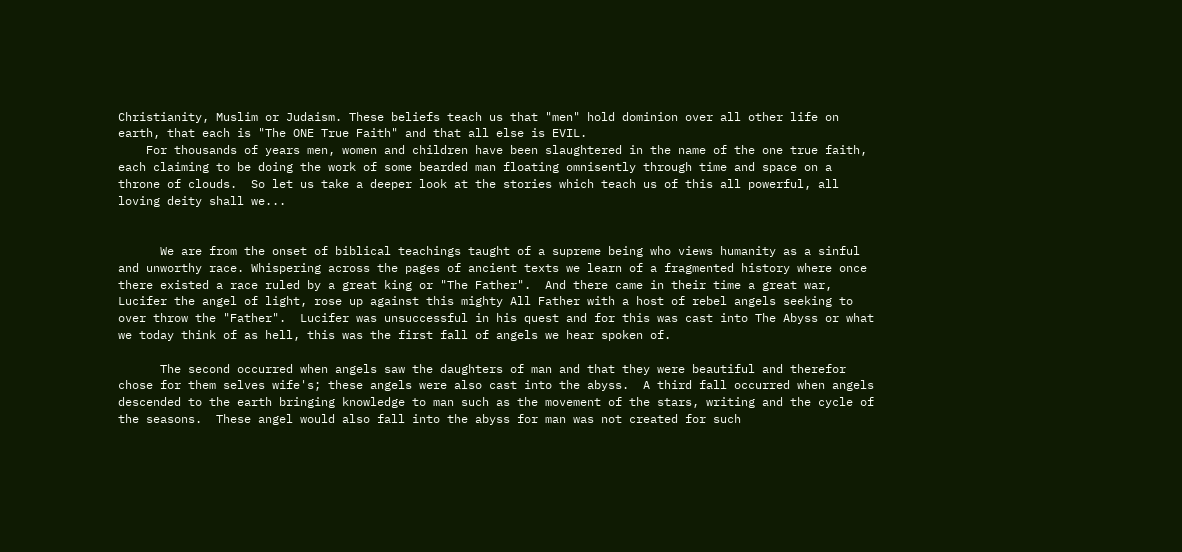Christianity, Muslim or Judaism. These beliefs teach us that "men" hold dominion over all other life on earth, that each is "The ONE True Faith" and that all else is EVIL.
    For thousands of years men, women and children have been slaughtered in the name of the one true faith, each claiming to be doing the work of some bearded man floating omnisently through time and space on a throne of clouds.  So let us take a deeper look at the stories which teach us of this all powerful, all loving deity shall we...


      We are from the onset of biblical teachings taught of a supreme being who views humanity as a sinful and unworthy race. Whispering across the pages of ancient texts we learn of a fragmented history where once there existed a race ruled by a great king or "The Father".  And there came in their time a great war, Lucifer the angel of light, rose up against this mighty All Father with a host of rebel angels seeking to over throw the "Father".  Lucifer was unsuccessful in his quest and for this was cast into The Abyss or what we today think of as hell, this was the first fall of angels we hear spoken of.

      The second occurred when angels saw the daughters of man and that they were beautiful and therefor chose for them selves wife's; these angels were also cast into the abyss.  A third fall occurred when angels descended to the earth bringing knowledge to man such as the movement of the stars, writing and the cycle of the seasons.  These angel would also fall into the abyss for man was not created for such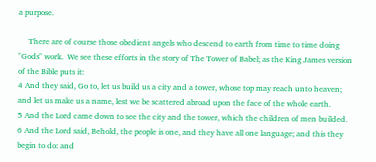a purpose.

     There are of course those obedient angels who descend to earth from time to time doing "Gods" work.  We see these efforts in the story of The Tower of Babel; as the King James version of the Bible puts it:
4 And they said, Go to, let us build us a city and a tower, whose top may reach unto heaven; and let us make us a name, lest we be scattered abroad upon the face of the whole earth.
5 And the Lord came down to see the city and the tower, which the children of men builded.
6 And the Lord said, Behold, the people is one, and they have all one language; and this they begin to do: and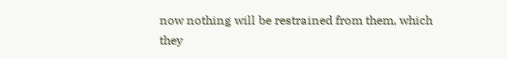now nothing will be restrained from them, which they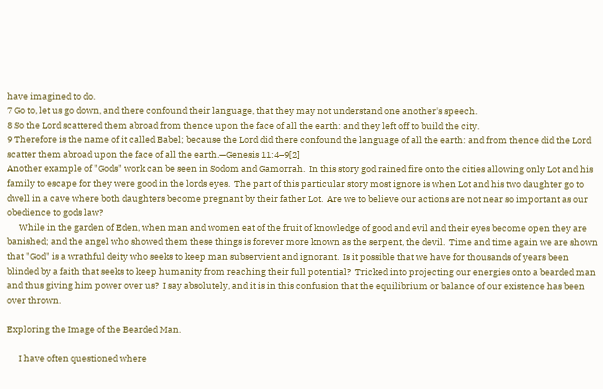have imagined to do.
7 Go to, let us go down, and there confound their language, that they may not understand one another's speech.
8 So the Lord scattered them abroad from thence upon the face of all the earth: and they left off to build the city.
9 Therefore is the name of it called Babel; because the Lord did there confound the language of all the earth: and from thence did the Lord scatter them abroad upon the face of all the earth.—Genesis 11:4–9[2]
Another example of "Gods" work can be seen in Sodom and Gamorrah.  In this story god rained fire onto the cities allowing only Lot and his family to escape for they were good in the lords eyes.  The part of this particular story most ignore is when Lot and his two daughter go to dwell in a cave where both daughters become pregnant by their father Lot.  Are we to believe our actions are not near so important as our obedience to gods law?
      While in the garden of Eden, when man and women eat of the fruit of knowledge of good and evil and their eyes become open they are banished; and the angel who showed them these things is forever more known as the serpent, the devil.  Time and time again we are shown that "God" is a wrathful deity who seeks to keep man subservient and ignorant.  Is it possible that we have for thousands of years been blinded by a faith that seeks to keep humanity from reaching their full potential?  Tricked into projecting our energies onto a bearded man and thus giving him power over us?  I say absolutely, and it is in this confusion that the equilibrium or balance of our existence has been over thrown.

Exploring the Image of the Bearded Man.

      I have often questioned where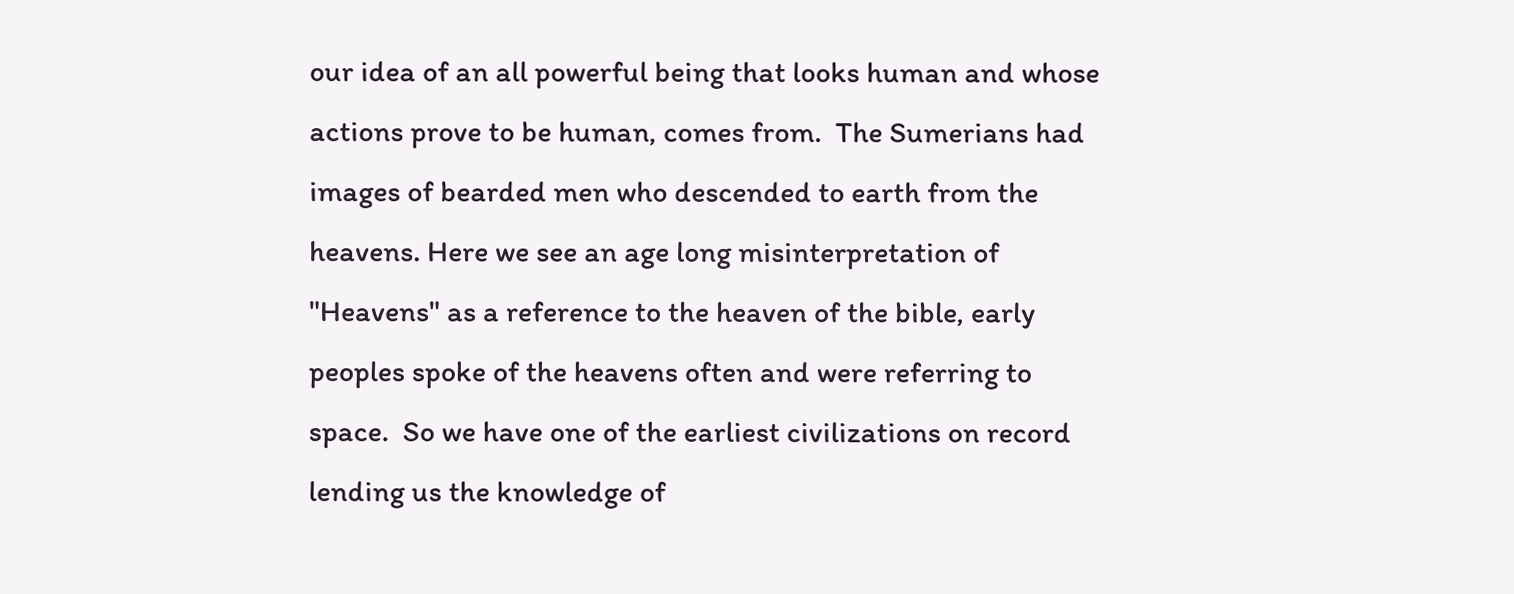our idea of an all powerful being that looks human and whose actions prove to be human, comes from.  The Sumerians had images of bearded men who descended to earth from the heavens. Here we see an age long misinterpretation of "Heavens" as a reference to the heaven of the bible, early peoples spoke of the heavens often and were referring to space.  So we have one of the earliest civilizations on record lending us the knowledge of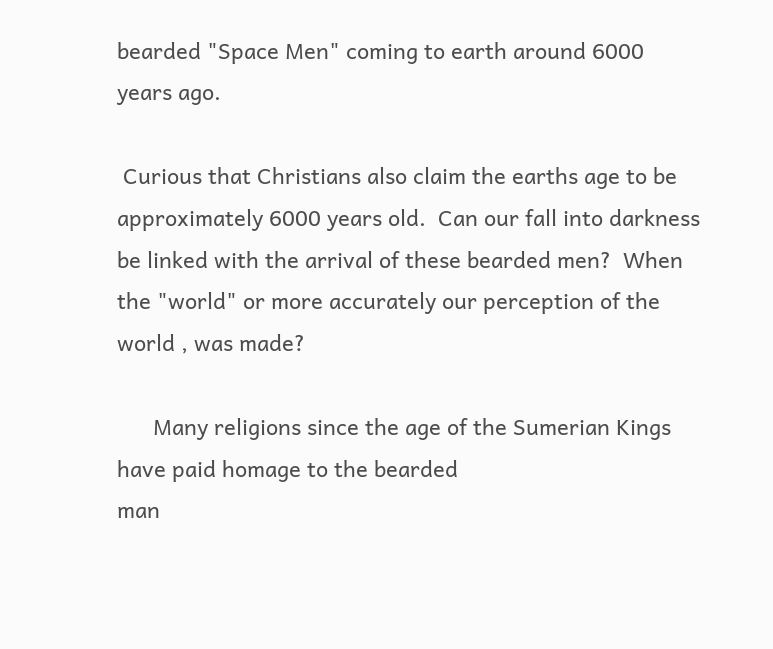bearded "Space Men" coming to earth around 6000 years ago.

 Curious that Christians also claim the earths age to be approximately 6000 years old.  Can our fall into darkness be linked with the arrival of these bearded men?  When the "world" or more accurately our perception of the world , was made?

      Many religions since the age of the Sumerian Kings have paid homage to the bearded
man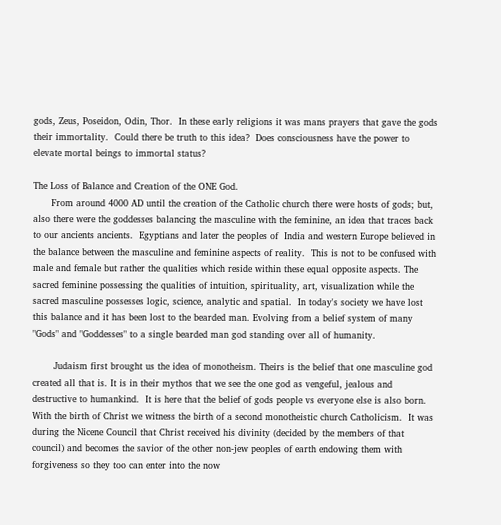gods, Zeus, Poseidon, Odin, Thor.  In these early religions it was mans prayers that gave the gods their immortality.  Could there be truth to this idea?  Does consciousness have the power to elevate mortal beings to immortal status?

The Loss of Balance and Creation of the ONE God.
      From around 4000 AD until the creation of the Catholic church there were hosts of gods; but, also there were the goddesses balancing the masculine with the feminine, an idea that traces back to our ancients ancients.  Egyptians and later the peoples of  India and western Europe believed in the balance between the masculine and feminine aspects of reality.  This is not to be confused with male and female but rather the qualities which reside within these equal opposite aspects. The sacred feminine possessing the qualities of intuition, spirituality, art, visualization while the sacred masculine possesses logic, science, analytic and spatial.  In today's society we have lost this balance and it has been lost to the bearded man. Evolving from a belief system of many "Gods" and "Goddesses" to a single bearded man god standing over all of humanity.

       Judaism first brought us the idea of monotheism. Theirs is the belief that one masculine god created all that is. It is in their mythos that we see the one god as vengeful, jealous and destructive to humankind.  It is here that the belief of gods people vs everyone else is also born. With the birth of Christ we witness the birth of a second monotheistic church Catholicism.  It was during the Nicene Council that Christ received his divinity (decided by the members of that council) and becomes the savior of the other non-jew peoples of earth endowing them with forgiveness so they too can enter into the now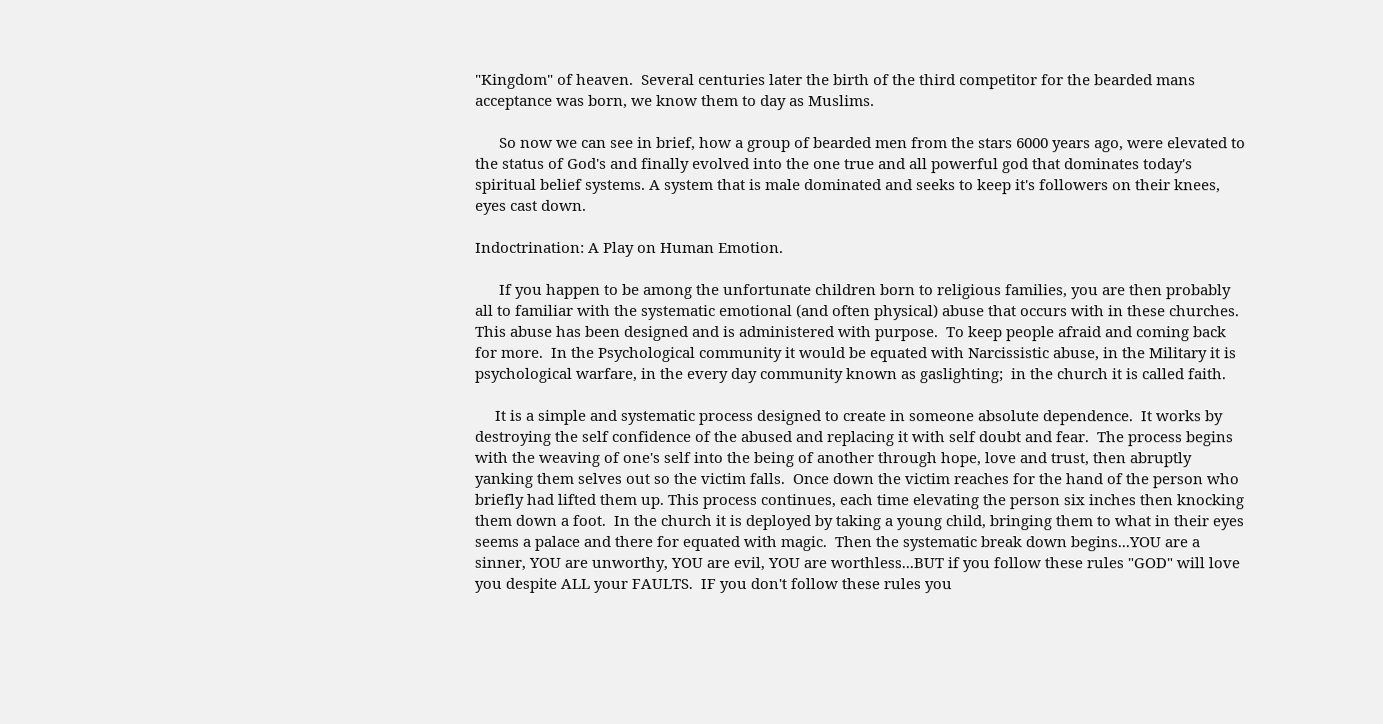"Kingdom" of heaven.  Several centuries later the birth of the third competitor for the bearded mans acceptance was born, we know them to day as Muslims.

      So now we can see in brief, how a group of bearded men from the stars 6000 years ago, were elevated to the status of God's and finally evolved into the one true and all powerful god that dominates today's spiritual belief systems. A system that is male dominated and seeks to keep it's followers on their knees, eyes cast down.

Indoctrination: A Play on Human Emotion.

      If you happen to be among the unfortunate children born to religious families, you are then probably all to familiar with the systematic emotional (and often physical) abuse that occurs with in these churches.  This abuse has been designed and is administered with purpose.  To keep people afraid and coming back for more.  In the Psychological community it would be equated with Narcissistic abuse, in the Military it is psychological warfare, in the every day community known as gaslighting;  in the church it is called faith.

     It is a simple and systematic process designed to create in someone absolute dependence.  It works by destroying the self confidence of the abused and replacing it with self doubt and fear.  The process begins with the weaving of one's self into the being of another through hope, love and trust, then abruptly yanking them selves out so the victim falls.  Once down the victim reaches for the hand of the person who briefly had lifted them up. This process continues, each time elevating the person six inches then knocking them down a foot.  In the church it is deployed by taking a young child, bringing them to what in their eyes seems a palace and there for equated with magic.  Then the systematic break down begins...YOU are a sinner, YOU are unworthy, YOU are evil, YOU are worthless...BUT if you follow these rules "GOD" will love you despite ALL your FAULTS.  IF you don't follow these rules you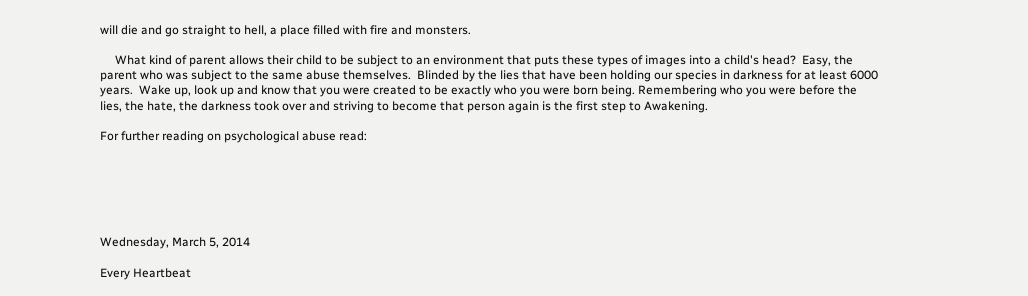will die and go straight to hell, a place filled with fire and monsters.

     What kind of parent allows their child to be subject to an environment that puts these types of images into a child's head?  Easy, the parent who was subject to the same abuse themselves.  Blinded by the lies that have been holding our species in darkness for at least 6000 years.  Wake up, look up and know that you were created to be exactly who you were born being. Remembering who you were before the lies, the hate, the darkness took over and striving to become that person again is the first step to Awakening.

For further reading on psychological abuse read:






Wednesday, March 5, 2014

Every Heartbeat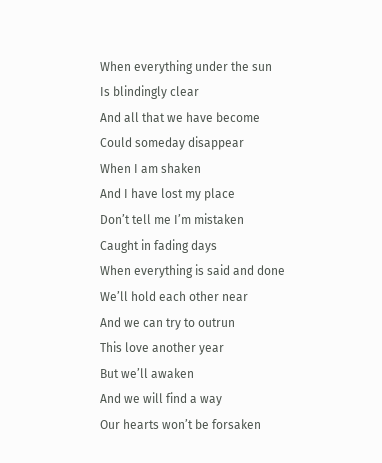When everything under the sun
Is blindingly clear
And all that we have become
Could someday disappear
When I am shaken
And I have lost my place
Don’t tell me I’m mistaken
Caught in fading days
When everything is said and done
We’ll hold each other near
And we can try to outrun
This love another year
But we’ll awaken
And we will find a way
Our hearts won’t be forsaken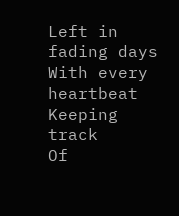Left in fading days
With every heartbeat
Keeping track
Of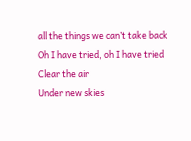all the things we can’t take back
Oh I have tried, oh I have tried
Clear the air
Under new skies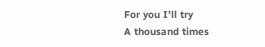For you I’ll try
A thousand times